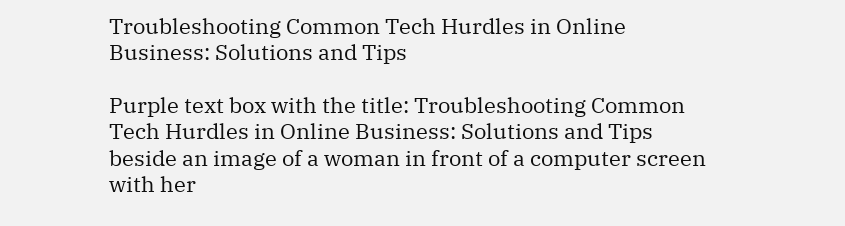Troubleshooting Common Tech Hurdles in Online Business: Solutions and Tips

Purple text box with the title: Troubleshooting Common Tech Hurdles in Online Business: Solutions and Tips beside an image of a woman in front of a computer screen with her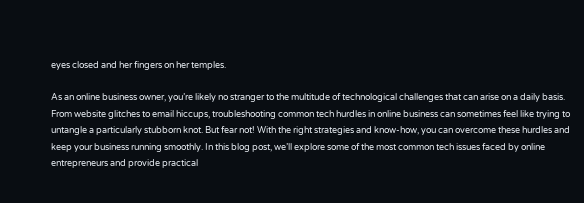eyes closed and her fingers on her temples.

As an online business owner, you’re likely no stranger to the multitude of technological challenges that can arise on a daily basis. From website glitches to email hiccups, troubleshooting common tech hurdles in online business can sometimes feel like trying to untangle a particularly stubborn knot. But fear not! With the right strategies and know-how, you can overcome these hurdles and keep your business running smoothly. In this blog post, we’ll explore some of the most common tech issues faced by online entrepreneurs and provide practical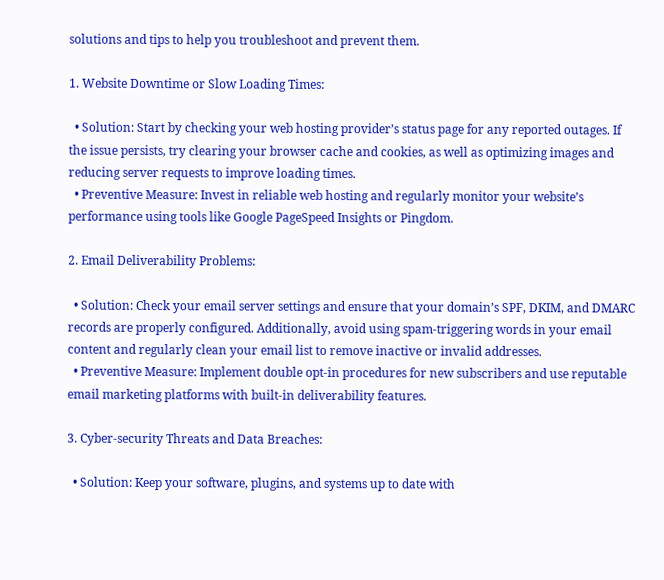solutions and tips to help you troubleshoot and prevent them.

1. Website Downtime or Slow Loading Times:

  • Solution: Start by checking your web hosting provider’s status page for any reported outages. If the issue persists, try clearing your browser cache and cookies, as well as optimizing images and reducing server requests to improve loading times.
  • Preventive Measure: Invest in reliable web hosting and regularly monitor your website’s performance using tools like Google PageSpeed Insights or Pingdom.

2. Email Deliverability Problems:

  • Solution: Check your email server settings and ensure that your domain’s SPF, DKIM, and DMARC records are properly configured. Additionally, avoid using spam-triggering words in your email content and regularly clean your email list to remove inactive or invalid addresses.
  • Preventive Measure: Implement double opt-in procedures for new subscribers and use reputable email marketing platforms with built-in deliverability features.

3. Cyber-security Threats and Data Breaches:

  • Solution: Keep your software, plugins, and systems up to date with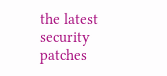the latest security patches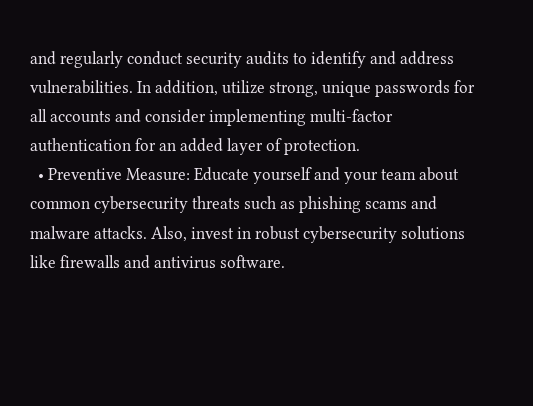and regularly conduct security audits to identify and address vulnerabilities. In addition, utilize strong, unique passwords for all accounts and consider implementing multi-factor authentication for an added layer of protection.
  • Preventive Measure: Educate yourself and your team about common cybersecurity threats such as phishing scams and malware attacks. Also, invest in robust cybersecurity solutions like firewalls and antivirus software.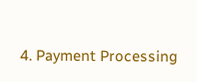4. Payment Processing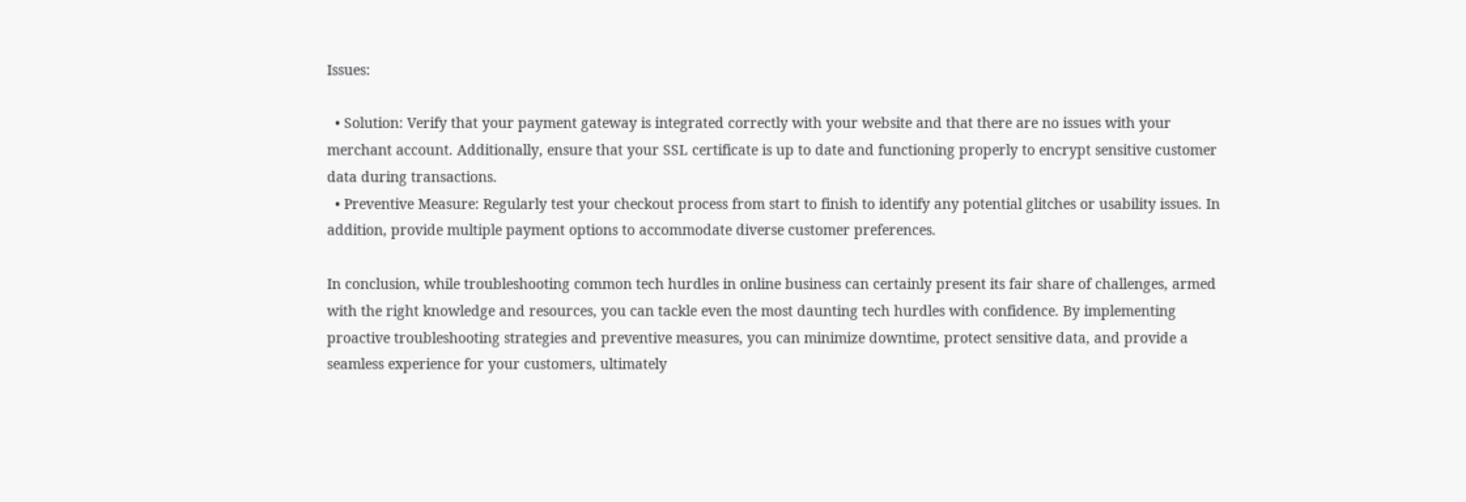Issues:

  • Solution: Verify that your payment gateway is integrated correctly with your website and that there are no issues with your merchant account. Additionally, ensure that your SSL certificate is up to date and functioning properly to encrypt sensitive customer data during transactions.
  • Preventive Measure: Regularly test your checkout process from start to finish to identify any potential glitches or usability issues. In addition, provide multiple payment options to accommodate diverse customer preferences.

In conclusion, while troubleshooting common tech hurdles in online business can certainly present its fair share of challenges, armed with the right knowledge and resources, you can tackle even the most daunting tech hurdles with confidence. By implementing proactive troubleshooting strategies and preventive measures, you can minimize downtime, protect sensitive data, and provide a seamless experience for your customers, ultimately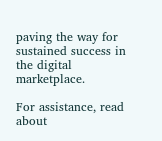paving the way for sustained success in the digital marketplace.

For assistance, read about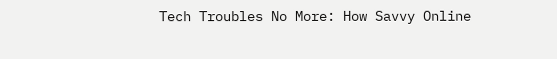Tech Troubles No More: How Savvy Online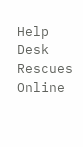Help Desk Rescues Online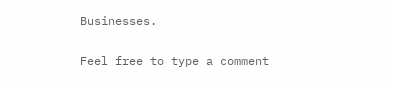Businesses.

Feel free to type a comment